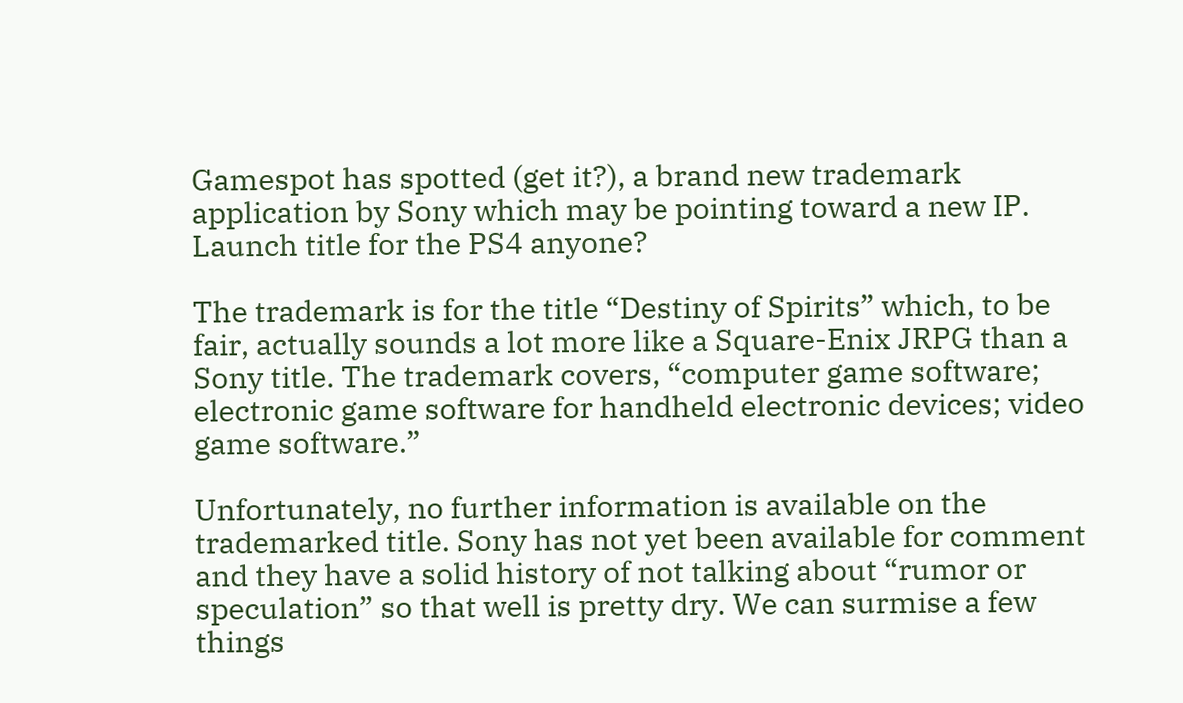Gamespot has spotted (get it?), a brand new trademark application by Sony which may be pointing toward a new IP. Launch title for the PS4 anyone?

The trademark is for the title “Destiny of Spirits” which, to be fair, actually sounds a lot more like a Square-Enix JRPG than a Sony title. The trademark covers, “computer game software; electronic game software for handheld electronic devices; video game software.”

Unfortunately, no further information is available on the trademarked title. Sony has not yet been available for comment and they have a solid history of not talking about “rumor or speculation” so that well is pretty dry. We can surmise a few things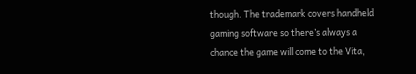though. The trademark covers handheld gaming software so there’s always a chance the game will come to the Vita,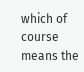which of course means the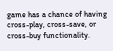game has a chance of having cross-play, cross-save, or cross-buy functionality.